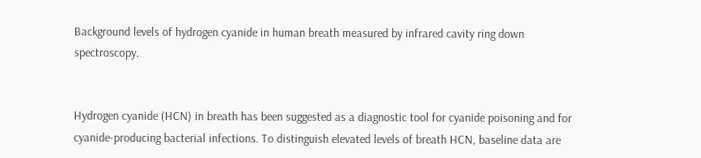Background levels of hydrogen cyanide in human breath measured by infrared cavity ring down spectroscopy.


Hydrogen cyanide (HCN) in breath has been suggested as a diagnostic tool for cyanide poisoning and for cyanide-producing bacterial infections. To distinguish elevated levels of breath HCN, baseline data are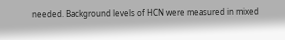needed. Background levels of HCN were measured in mixed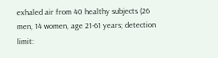exhaled air from 40 healthy subjects (26 men, 14 women, age 21-61 years; detection limit: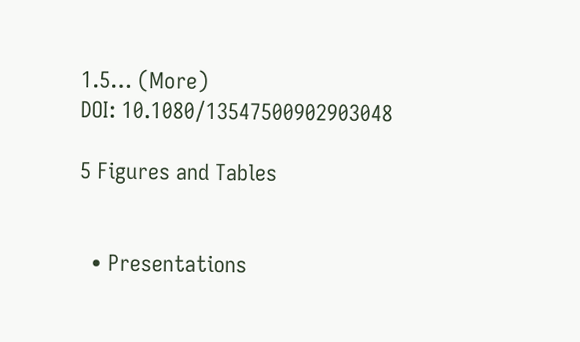1.5… (More)
DOI: 10.1080/13547500902903048

5 Figures and Tables


  • Presentations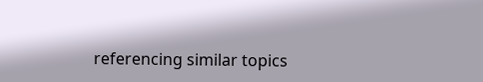referencing similar topics